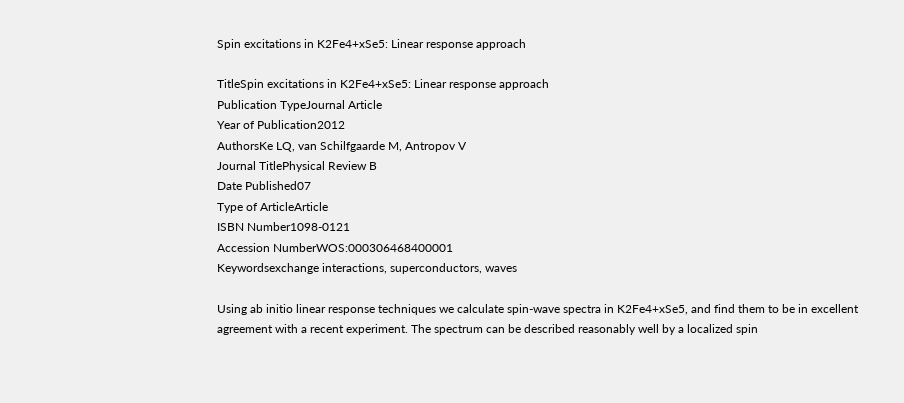Spin excitations in K2Fe4+xSe5: Linear response approach

TitleSpin excitations in K2Fe4+xSe5: Linear response approach
Publication TypeJournal Article
Year of Publication2012
AuthorsKe LQ, van Schilfgaarde M, Antropov V
Journal TitlePhysical Review B
Date Published07
Type of ArticleArticle
ISBN Number1098-0121
Accession NumberWOS:000306468400001
Keywordsexchange interactions, superconductors, waves

Using ab initio linear response techniques we calculate spin-wave spectra in K2Fe4+xSe5, and find them to be in excellent agreement with a recent experiment. The spectrum can be described reasonably well by a localized spin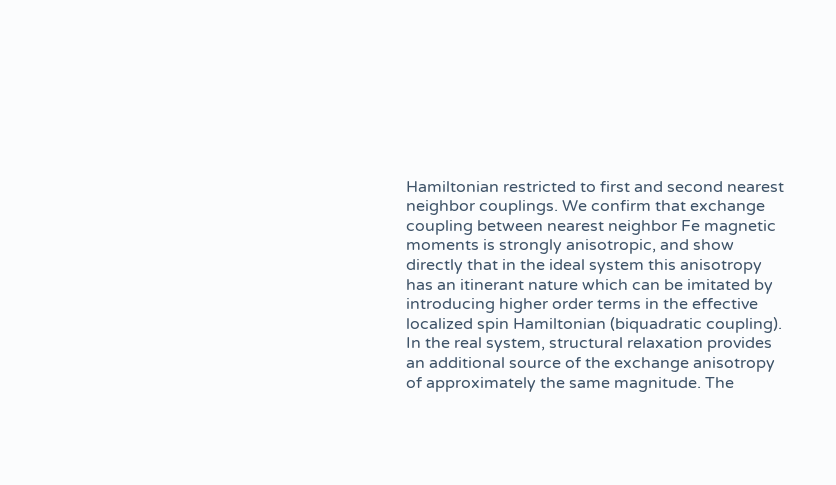Hamiltonian restricted to first and second nearest neighbor couplings. We confirm that exchange coupling between nearest neighbor Fe magnetic moments is strongly anisotropic, and show directly that in the ideal system this anisotropy has an itinerant nature which can be imitated by introducing higher order terms in the effective localized spin Hamiltonian (biquadratic coupling). In the real system, structural relaxation provides an additional source of the exchange anisotropy of approximately the same magnitude. The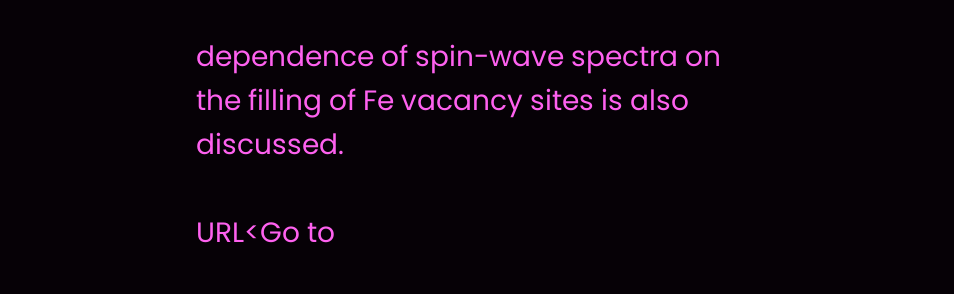dependence of spin-wave spectra on the filling of Fe vacancy sites is also discussed.

URL<Go to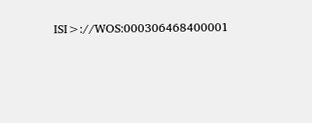ISI>://WOS:000306468400001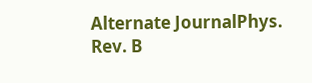Alternate JournalPhys. Rev. B